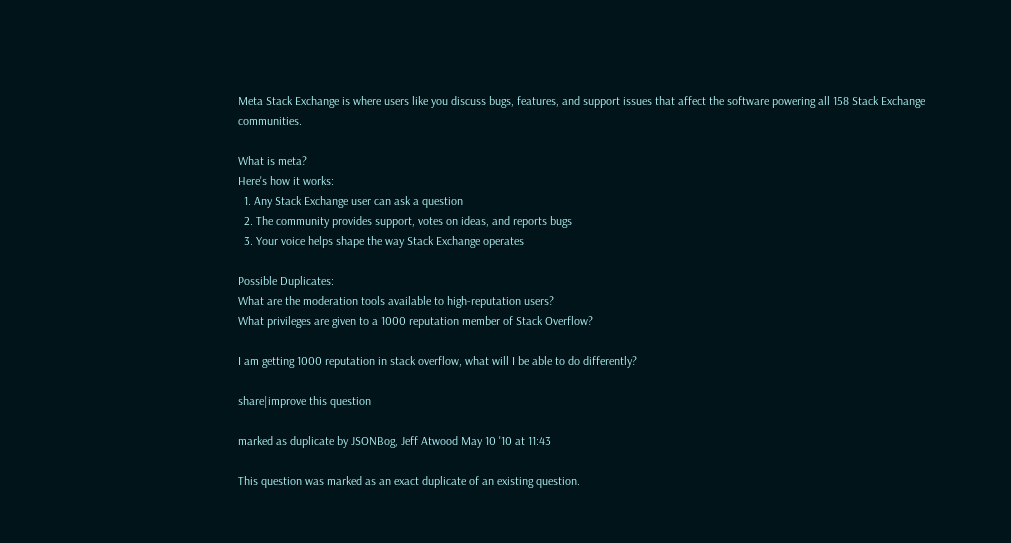Meta Stack Exchange is where users like you discuss bugs, features, and support issues that affect the software powering all 158 Stack Exchange communities.

What is meta?
Here's how it works:
  1. Any Stack Exchange user can ask a question
  2. The community provides support, votes on ideas, and reports bugs
  3. Your voice helps shape the way Stack Exchange operates

Possible Duplicates:
What are the moderation tools available to high-reputation users?
What privileges are given to a 1000 reputation member of Stack Overflow?

I am getting 1000 reputation in stack overflow, what will I be able to do differently?

share|improve this question

marked as duplicate by JSONBog, Jeff Atwood May 10 '10 at 11:43

This question was marked as an exact duplicate of an existing question.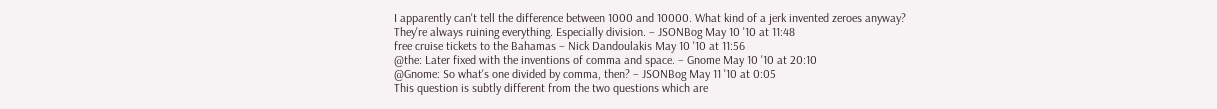I apparently can't tell the difference between 1000 and 10000. What kind of a jerk invented zeroes anyway? They're always ruining everything. Especially division. – JSONBog May 10 '10 at 11:48
free cruise tickets to the Bahamas – Nick Dandoulakis May 10 '10 at 11:56
@the: Later fixed with the inventions of comma and space. – Gnome May 10 '10 at 20:10
@Gnome: So what's one divided by comma, then? – JSONBog May 11 '10 at 0:05
This question is subtly different from the two questions which are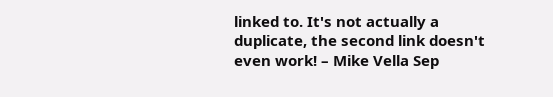linked to. It's not actually a duplicate, the second link doesn't even work! – Mike Vella Sep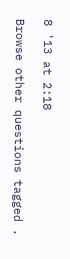8 '13 at 2:18

Browse other questions tagged .